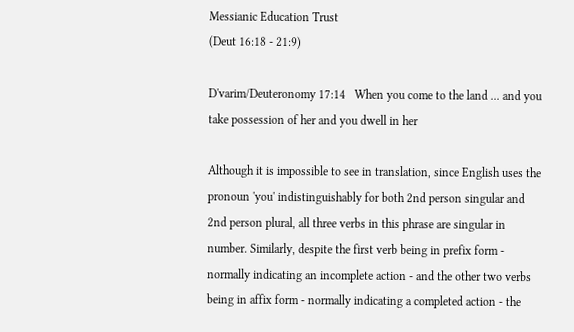Messianic Education Trust
(Deut 16:18 - 21:9)

D'varim/Deuteronomy 17:14   When you come to the land ... and you take possession of her and you dwell in her

Although it is impossible to see in translation, since English uses the pronoun 'you' indistinguishably for both 2nd person singular and 2nd person plural, all three verbs in this phrase are singular in number. Similarly, despite the first verb being in prefix form - normally indicating an incomplete action - and the other two verbs being in affix form - normally indicating a completed action - the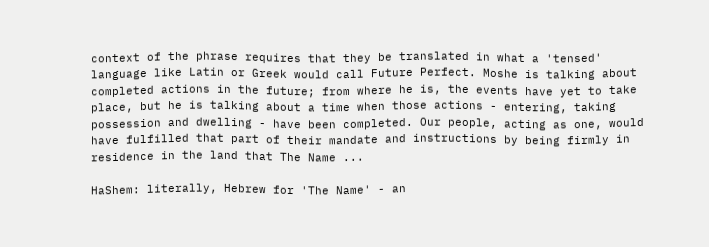context of the phrase requires that they be translated in what a 'tensed' language like Latin or Greek would call Future Perfect. Moshe is talking about completed actions in the future; from where he is, the events have yet to take place, but he is talking about a time when those actions - entering, taking possession and dwelling - have been completed. Our people, acting as one, would have fulfilled that part of their mandate and instructions by being firmly in residence in the land that The Name ...

HaShem: literally, Hebrew for 'The Name' - an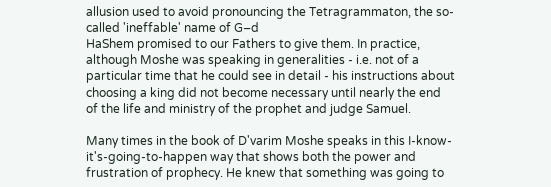allusion used to avoid pronouncing the Tetragrammaton, the so-called 'ineffable' name of G–d
HaShem promised to our Fathers to give them. In practice, although Moshe was speaking in generalities - i.e. not of a particular time that he could see in detail - his instructions about choosing a king did not become necessary until nearly the end of the life and ministry of the prophet and judge Samuel.

Many times in the book of D'varim Moshe speaks in this I-know-it's-going-to-happen way that shows both the power and frustration of prophecy. He knew that something was going to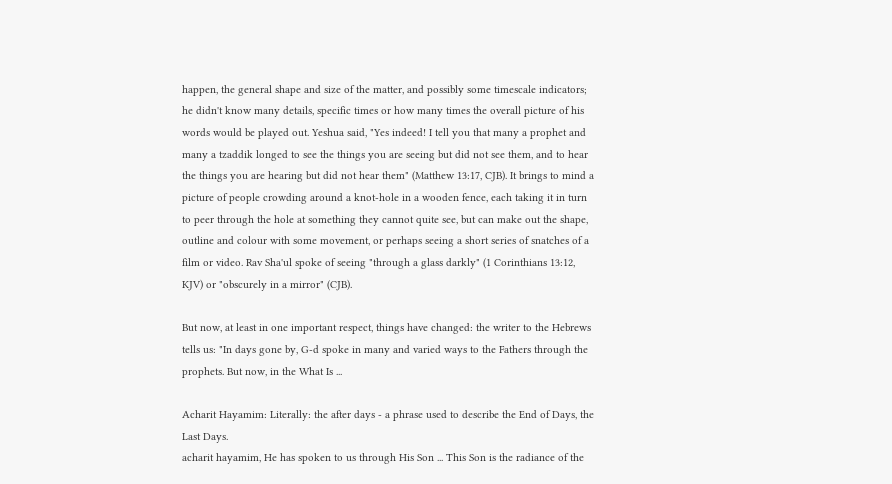happen, the general shape and size of the matter, and possibly some timescale indicators; he didn't know many details, specific times or how many times the overall picture of his words would be played out. Yeshua said, "Yes indeed! I tell you that many a prophet and many a tzaddik longed to see the things you are seeing but did not see them, and to hear the things you are hearing but did not hear them" (Matthew 13:17, CJB). It brings to mind a picture of people crowding around a knot-hole in a wooden fence, each taking it in turn to peer through the hole at something they cannot quite see, but can make out the shape, outline and colour with some movement, or perhaps seeing a short series of snatches of a film or video. Rav Sha'ul spoke of seeing "through a glass darkly" (1 Corinthians 13:12, KJV) or "obscurely in a mirror" (CJB).

But now, at least in one important respect, things have changed: the writer to the Hebrews tells us: "In days gone by, G-d spoke in many and varied ways to the Fathers through the prophets. But now, in the What Is ...

Acharit Hayamim: Literally: the after days - a phrase used to describe the End of Days, the Last Days.
acharit hayamim, He has spoken to us through His Son ... This Son is the radiance of the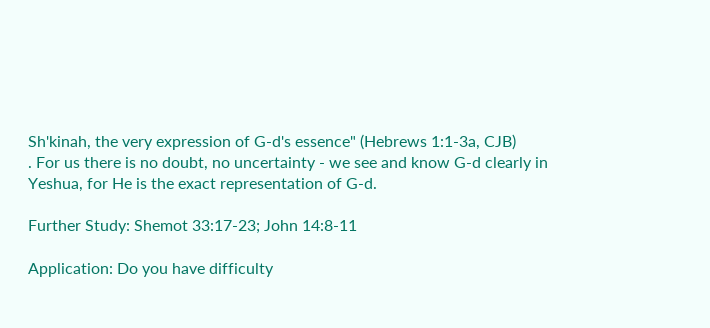Sh'kinah, the very expression of G-d's essence" (Hebrews 1:1-3a, CJB)
. For us there is no doubt, no uncertainty - we see and know G-d clearly in Yeshua, for He is the exact representation of G-d.

Further Study: Shemot 33:17-23; John 14:8-11

Application: Do you have difficulty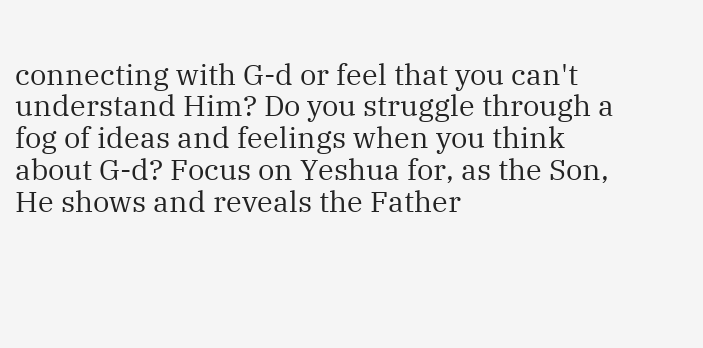connecting with G-d or feel that you can't understand Him? Do you struggle through a fog of ideas and feelings when you think about G-d? Focus on Yeshua for, as the Son, He shows and reveals the Father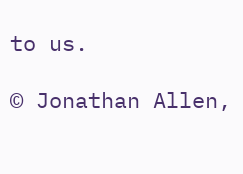to us.

© Jonathan Allen,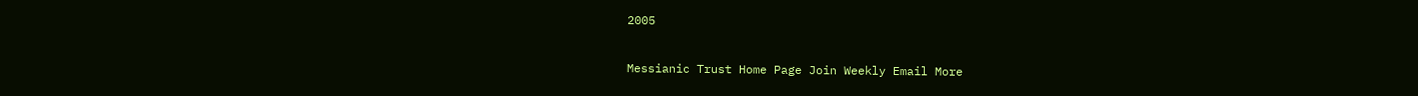2005

Messianic Trust Home Page Join Weekly Email More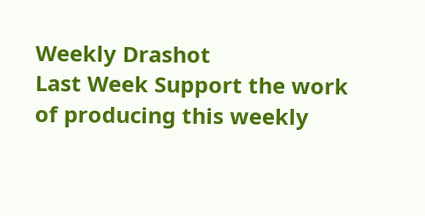Weekly Drashot
Last Week Support the work of producing this weekly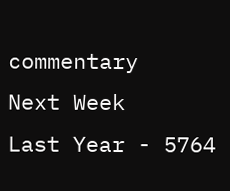commentary
Next Week
Last Year - 5764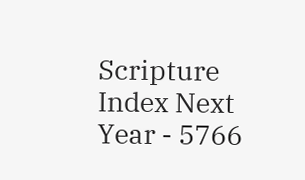Scripture Index Next Year - 5766